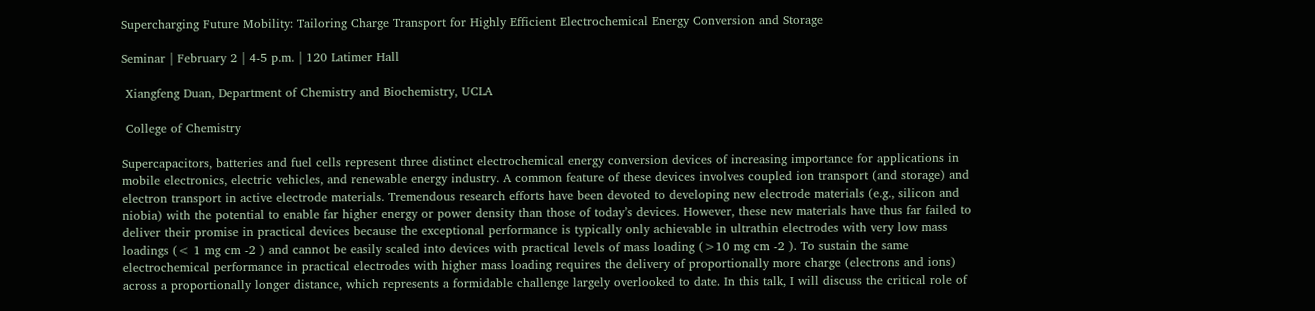Supercharging Future Mobility: Tailoring Charge Transport for Highly Efficient Electrochemical Energy Conversion and Storage

Seminar | February 2 | 4-5 p.m. | 120 Latimer Hall

 Xiangfeng Duan, Department of Chemistry and Biochemistry, UCLA

 College of Chemistry

Supercapacitors, batteries and fuel cells represent three distinct electrochemical energy conversion devices of increasing importance for applications in mobile electronics, electric vehicles, and renewable energy industry. A common feature of these devices involves coupled ion transport (and storage) and electron transport in active electrode materials. Tremendous research efforts have been devoted to developing new electrode materials (e.g., silicon and niobia) with the potential to enable far higher energy or power density than those of today’s devices. However, these new materials have thus far failed to deliver their promise in practical devices because the exceptional performance is typically only achievable in ultrathin electrodes with very low mass loadings (< 1 mg cm -2 ) and cannot be easily scaled into devices with practical levels of mass loading (>10 mg cm -2 ). To sustain the same electrochemical performance in practical electrodes with higher mass loading requires the delivery of proportionally more charge (electrons and ions) across a proportionally longer distance, which represents a formidable challenge largely overlooked to date. In this talk, I will discuss the critical role of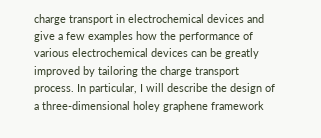charge transport in electrochemical devices and give a few examples how the performance of various electrochemical devices can be greatly improved by tailoring the charge transport process. In particular, I will describe the design of a three-dimensional holey graphene framework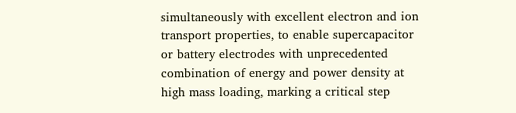simultaneously with excellent electron and ion transport properties, to enable supercapacitor or battery electrodes with unprecedented combination of energy and power density at high mass loading, marking a critical step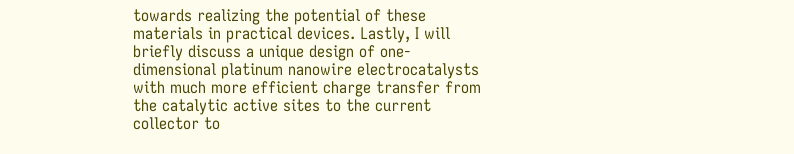towards realizing the potential of these materials in practical devices. Lastly, I will briefly discuss a unique design of one-dimensional platinum nanowire electrocatalysts with much more efficient charge transfer from the catalytic active sites to the current collector to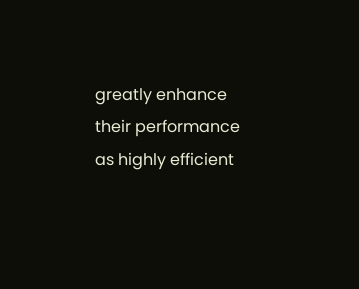greatly enhance their performance as highly efficient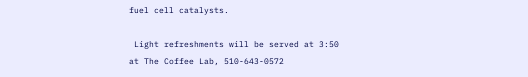fuel cell catalysts.

 Light refreshments will be served at 3:50 at The Coffee Lab, 510-643-0572